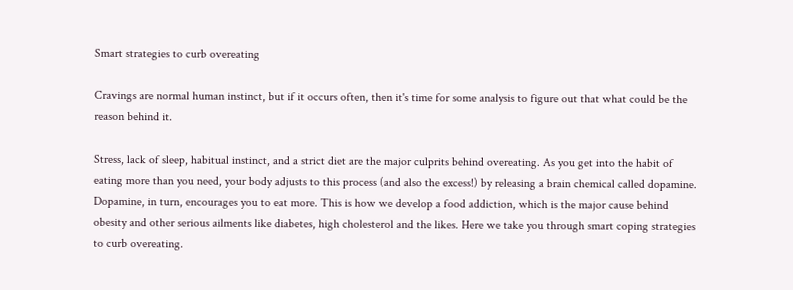Smart strategies to curb overeating

Cravings are normal human instinct, but if it occurs often, then it's time for some analysis to figure out that what could be the reason behind it.

Stress, lack of sleep, habitual instinct, and a strict diet are the major culprits behind overeating. As you get into the habit of eating more than you need, your body adjusts to this process (and also the excess!) by releasing a brain chemical called dopamine. Dopamine, in turn, encourages you to eat more. This is how we develop a food addiction, which is the major cause behind obesity and other serious ailments like diabetes, high cholesterol and the likes. Here we take you through smart coping strategies to curb overeating.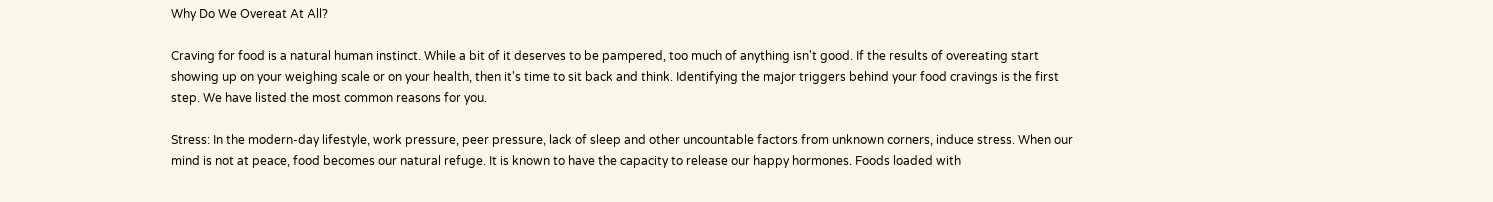Why Do We Overeat At All?

Craving for food is a natural human instinct. While a bit of it deserves to be pampered, too much of anything isn't good. If the results of overeating start showing up on your weighing scale or on your health, then it's time to sit back and think. Identifying the major triggers behind your food cravings is the first step. We have listed the most common reasons for you.

Stress: In the modern-day lifestyle, work pressure, peer pressure, lack of sleep and other uncountable factors from unknown corners, induce stress. When our mind is not at peace, food becomes our natural refuge. It is known to have the capacity to release our happy hormones. Foods loaded with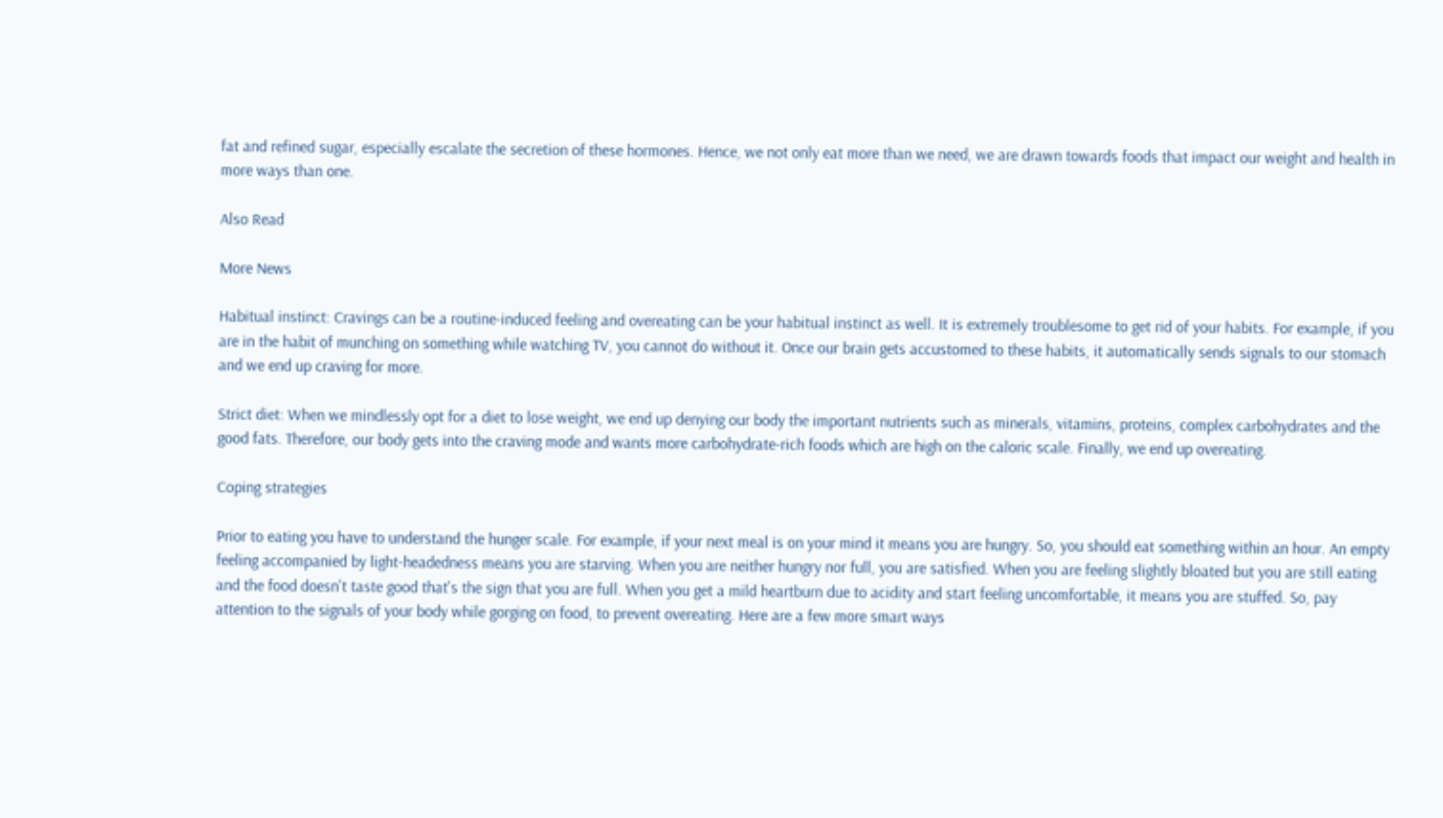fat and refined sugar, especially escalate the secretion of these hormones. Hence, we not only eat more than we need, we are drawn towards foods that impact our weight and health in more ways than one.

Also Read

More News

Habitual instinct: Cravings can be a routine-induced feeling and overeating can be your habitual instinct as well. It is extremely troublesome to get rid of your habits. For example, if you are in the habit of munching on something while watching TV, you cannot do without it. Once our brain gets accustomed to these habits, it automatically sends signals to our stomach and we end up craving for more.

Strict diet: When we mindlessly opt for a diet to lose weight, we end up denying our body the important nutrients such as minerals, vitamins, proteins, complex carbohydrates and the good fats. Therefore, our body gets into the craving mode and wants more carbohydrate-rich foods which are high on the caloric scale. Finally, we end up overeating.

Coping strategies

Prior to eating you have to understand the hunger scale. For example, if your next meal is on your mind it means you are hungry. So, you should eat something within an hour. An empty feeling accompanied by light-headedness means you are starving. When you are neither hungry nor full, you are satisfied. When you are feeling slightly bloated but you are still eating and the food doesn't taste good that's the sign that you are full. When you get a mild heartburn due to acidity and start feeling uncomfortable, it means you are stuffed. So, pay attention to the signals of your body while gorging on food, to prevent overeating. Here are a few more smart ways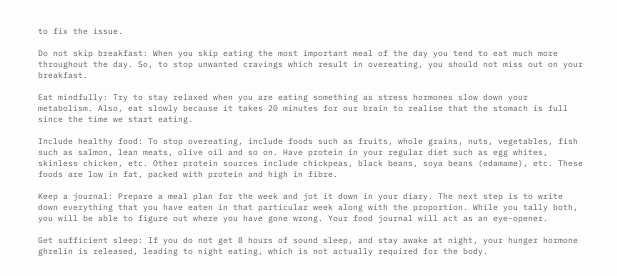to fix the issue.

Do not skip breakfast: When you skip eating the most important meal of the day you tend to eat much more throughout the day. So, to stop unwanted cravings which result in overeating, you should not miss out on your breakfast.

Eat mindfully: Try to stay relaxed when you are eating something as stress hormones slow down your metabolism. Also, eat slowly because it takes 20 minutes for our brain to realise that the stomach is full since the time we start eating.

Include healthy food: To stop overeating, include foods such as fruits, whole grains, nuts, vegetables, fish such as salmon, lean meats, olive oil and so on. Have protein in your regular diet such as egg whites, skinless chicken, etc. Other protein sources include chickpeas, black beans, soya beans (edamame), etc. These foods are low in fat, packed with protein and high in fibre.

Keep a journal: Prepare a meal plan for the week and jot it down in your diary. The next step is to write down everything that you have eaten in that particular week along with the proportion. While you tally both, you will be able to figure out where you have gone wrong. Your food journal will act as an eye-opener.

Get sufficient sleep: If you do not get 8 hours of sound sleep, and stay awake at night, your hunger hormone ghrelin is released, leading to night eating, which is not actually required for the body.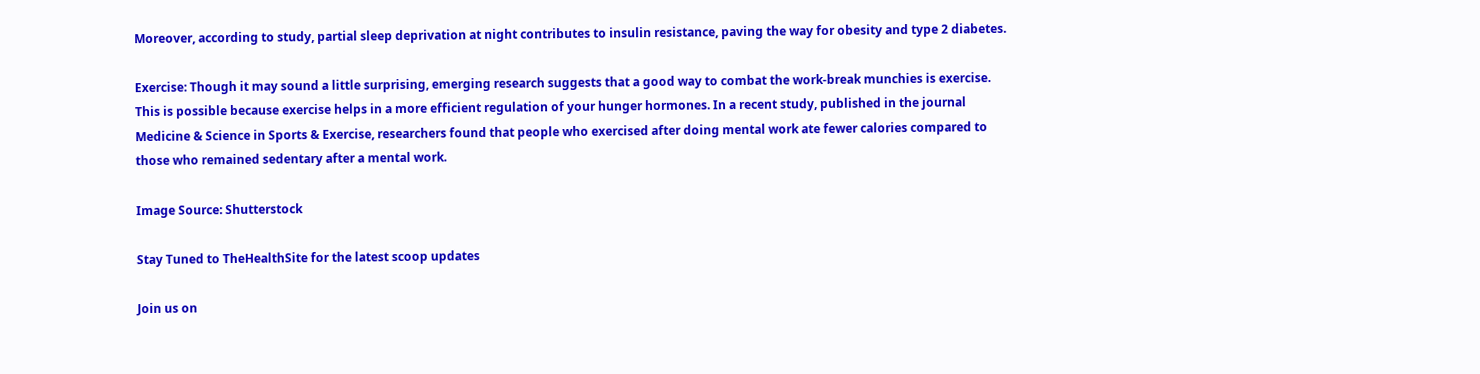Moreover, according to study, partial sleep deprivation at night contributes to insulin resistance, paving the way for obesity and type 2 diabetes.

Exercise: Though it may sound a little surprising, emerging research suggests that a good way to combat the work-break munchies is exercise. This is possible because exercise helps in a more efficient regulation of your hunger hormones. In a recent study, published in the journal Medicine & Science in Sports & Exercise, researchers found that people who exercised after doing mental work ate fewer calories compared to those who remained sedentary after a mental work.

Image Source: Shutterstock

Stay Tuned to TheHealthSite for the latest scoop updates

Join us on